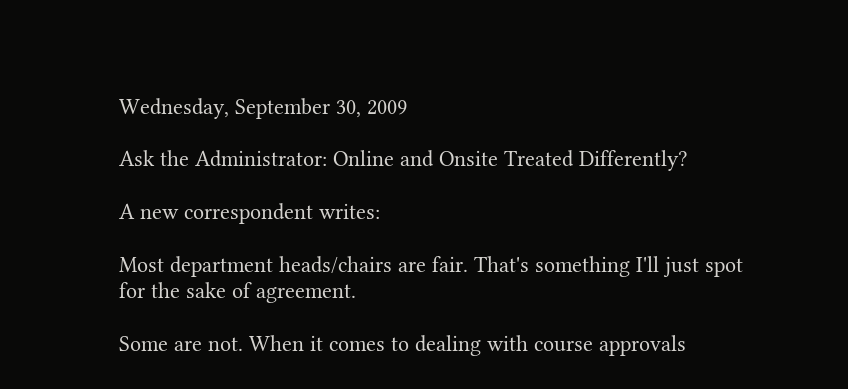Wednesday, September 30, 2009

Ask the Administrator: Online and Onsite Treated Differently?

A new correspondent writes:

Most department heads/chairs are fair. That's something I'll just spot for the sake of agreement.

Some are not. When it comes to dealing with course approvals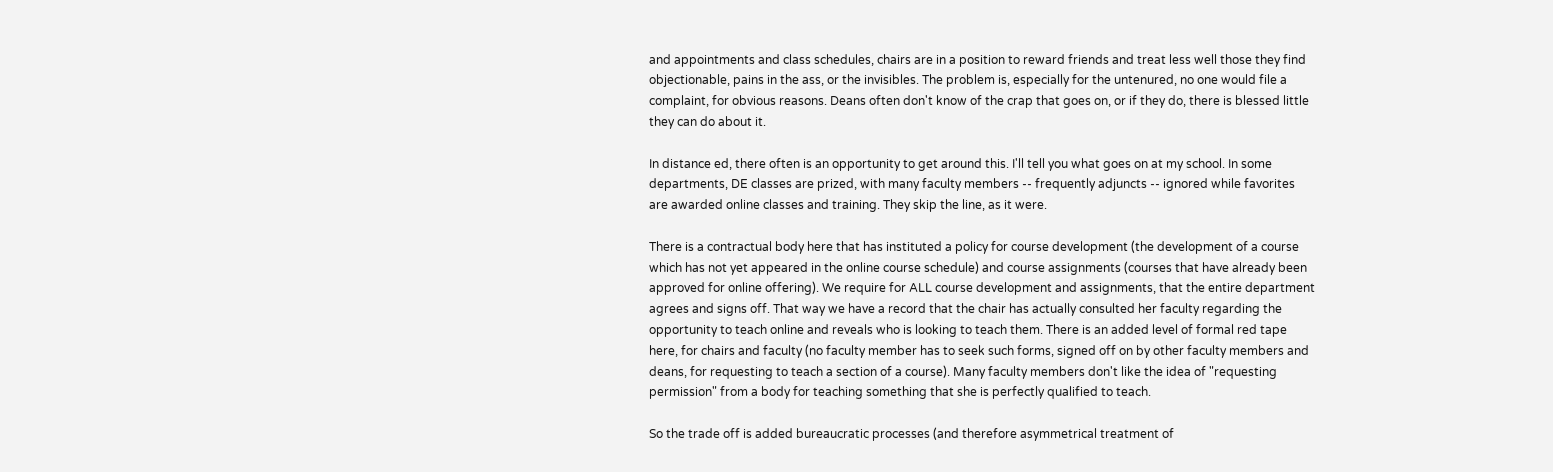and appointments and class schedules, chairs are in a position to reward friends and treat less well those they find objectionable, pains in the ass, or the invisibles. The problem is, especially for the untenured, no one would file a complaint, for obvious reasons. Deans often don't know of the crap that goes on, or if they do, there is blessed little they can do about it.

In distance ed, there often is an opportunity to get around this. I'll tell you what goes on at my school. In some departments, DE classes are prized, with many faculty members -- frequently adjuncts -- ignored while favorites are awarded online classes and training. They skip the line, as it were.

There is a contractual body here that has instituted a policy for course development (the development of a course which has not yet appeared in the online course schedule) and course assignments (courses that have already been approved for online offering). We require for ALL course development and assignments, that the entire department agrees and signs off. That way we have a record that the chair has actually consulted her faculty regarding the opportunity to teach online and reveals who is looking to teach them. There is an added level of formal red tape here, for chairs and faculty (no faculty member has to seek such forms, signed off on by other faculty members and deans, for requesting to teach a section of a course). Many faculty members don't like the idea of "requesting permission" from a body for teaching something that she is perfectly qualified to teach.

So the trade off is added bureaucratic processes (and therefore asymmetrical treatment of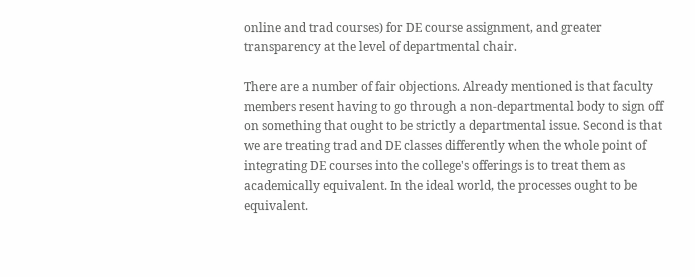online and trad courses) for DE course assignment, and greater transparency at the level of departmental chair.

There are a number of fair objections. Already mentioned is that faculty members resent having to go through a non-departmental body to sign off on something that ought to be strictly a departmental issue. Second is that we are treating trad and DE classes differently when the whole point of integrating DE courses into the college's offerings is to treat them as academically equivalent. In the ideal world, the processes ought to be equivalent.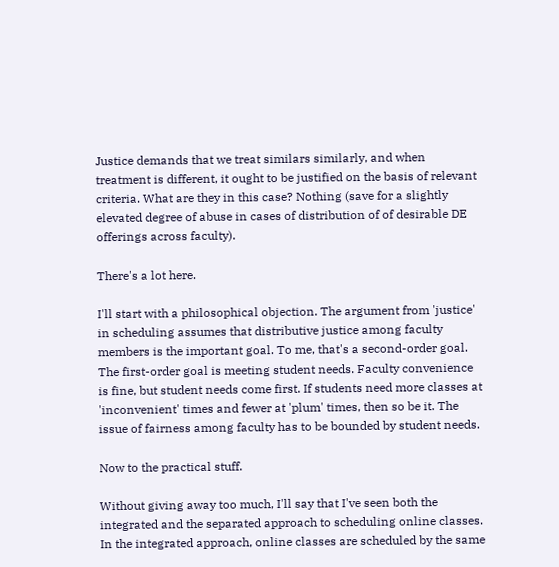Justice demands that we treat similars similarly, and when treatment is different, it ought to be justified on the basis of relevant criteria. What are they in this case? Nothing (save for a slightly elevated degree of abuse in cases of distribution of of desirable DE offerings across faculty).

There's a lot here.

I'll start with a philosophical objection. The argument from 'justice' in scheduling assumes that distributive justice among faculty members is the important goal. To me, that's a second-order goal. The first-order goal is meeting student needs. Faculty convenience is fine, but student needs come first. If students need more classes at 'inconvenient' times and fewer at 'plum' times, then so be it. The issue of fairness among faculty has to be bounded by student needs.

Now to the practical stuff.

Without giving away too much, I'll say that I've seen both the integrated and the separated approach to scheduling online classes. In the integrated approach, online classes are scheduled by the same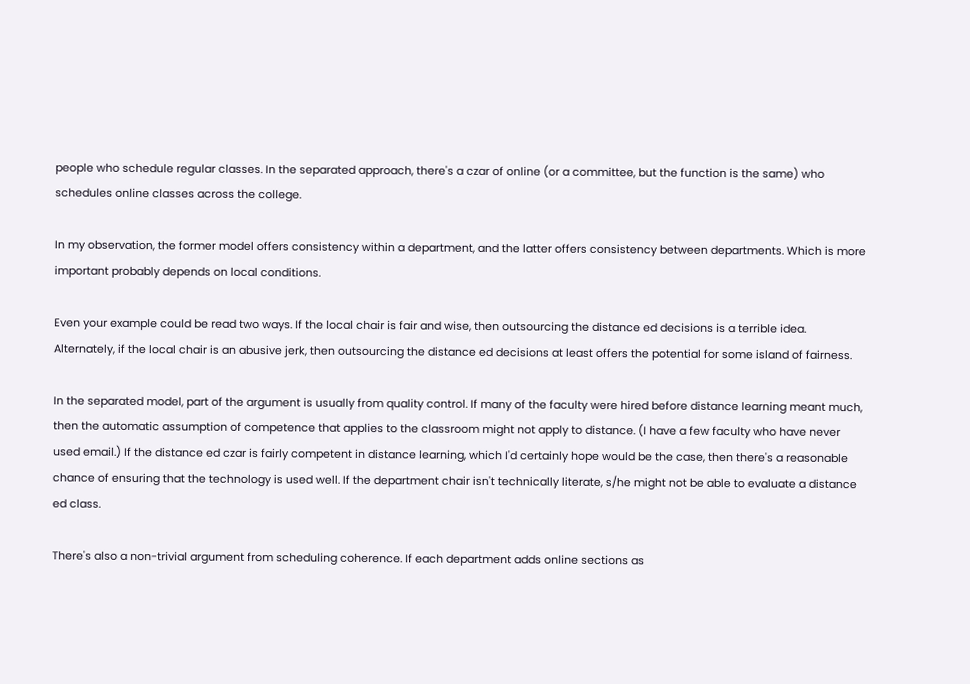people who schedule regular classes. In the separated approach, there's a czar of online (or a committee, but the function is the same) who schedules online classes across the college.

In my observation, the former model offers consistency within a department, and the latter offers consistency between departments. Which is more important probably depends on local conditions.

Even your example could be read two ways. If the local chair is fair and wise, then outsourcing the distance ed decisions is a terrible idea. Alternately, if the local chair is an abusive jerk, then outsourcing the distance ed decisions at least offers the potential for some island of fairness.

In the separated model, part of the argument is usually from quality control. If many of the faculty were hired before distance learning meant much, then the automatic assumption of competence that applies to the classroom might not apply to distance. (I have a few faculty who have never used email.) If the distance ed czar is fairly competent in distance learning, which I'd certainly hope would be the case, then there's a reasonable chance of ensuring that the technology is used well. If the department chair isn't technically literate, s/he might not be able to evaluate a distance ed class.

There's also a non-trivial argument from scheduling coherence. If each department adds online sections as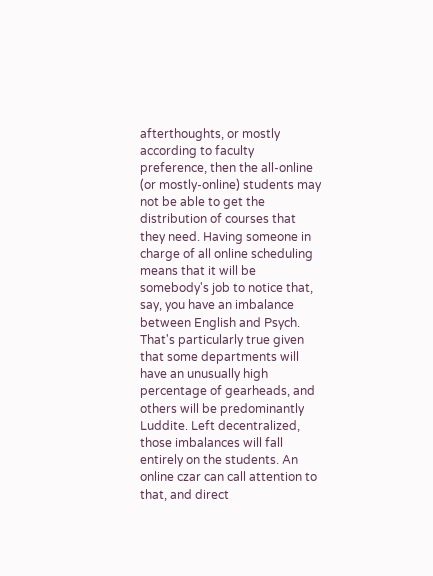afterthoughts, or mostly according to faculty preference, then the all-online (or mostly-online) students may not be able to get the distribution of courses that they need. Having someone in charge of all online scheduling means that it will be somebody's job to notice that, say, you have an imbalance between English and Psych. That's particularly true given that some departments will have an unusually high percentage of gearheads, and others will be predominantly Luddite. Left decentralized, those imbalances will fall entirely on the students. An online czar can call attention to that, and direct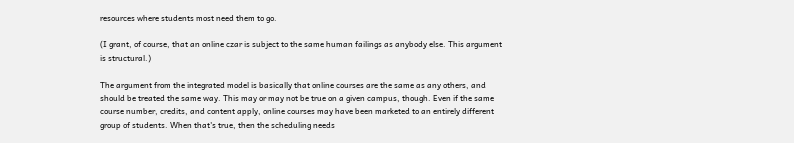resources where students most need them to go.

(I grant, of course, that an online czar is subject to the same human failings as anybody else. This argument is structural.)

The argument from the integrated model is basically that online courses are the same as any others, and should be treated the same way. This may or may not be true on a given campus, though. Even if the same course number, credits, and content apply, online courses may have been marketed to an entirely different group of students. When that's true, then the scheduling needs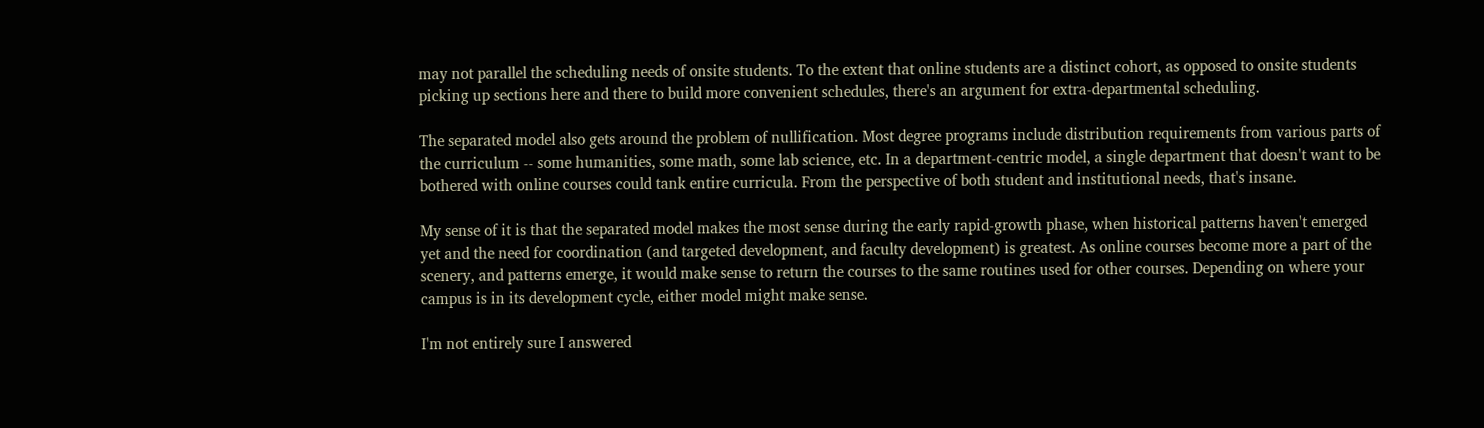may not parallel the scheduling needs of onsite students. To the extent that online students are a distinct cohort, as opposed to onsite students picking up sections here and there to build more convenient schedules, there's an argument for extra-departmental scheduling.

The separated model also gets around the problem of nullification. Most degree programs include distribution requirements from various parts of the curriculum -- some humanities, some math, some lab science, etc. In a department-centric model, a single department that doesn't want to be bothered with online courses could tank entire curricula. From the perspective of both student and institutional needs, that's insane.

My sense of it is that the separated model makes the most sense during the early rapid-growth phase, when historical patterns haven't emerged yet and the need for coordination (and targeted development, and faculty development) is greatest. As online courses become more a part of the scenery, and patterns emerge, it would make sense to return the courses to the same routines used for other courses. Depending on where your campus is in its development cycle, either model might make sense.

I'm not entirely sure I answered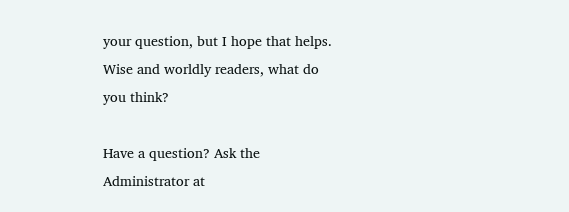your question, but I hope that helps. Wise and worldly readers, what do you think?

Have a question? Ask the Administrator at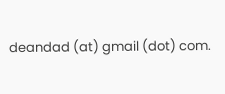deandad (at) gmail (dot) com.